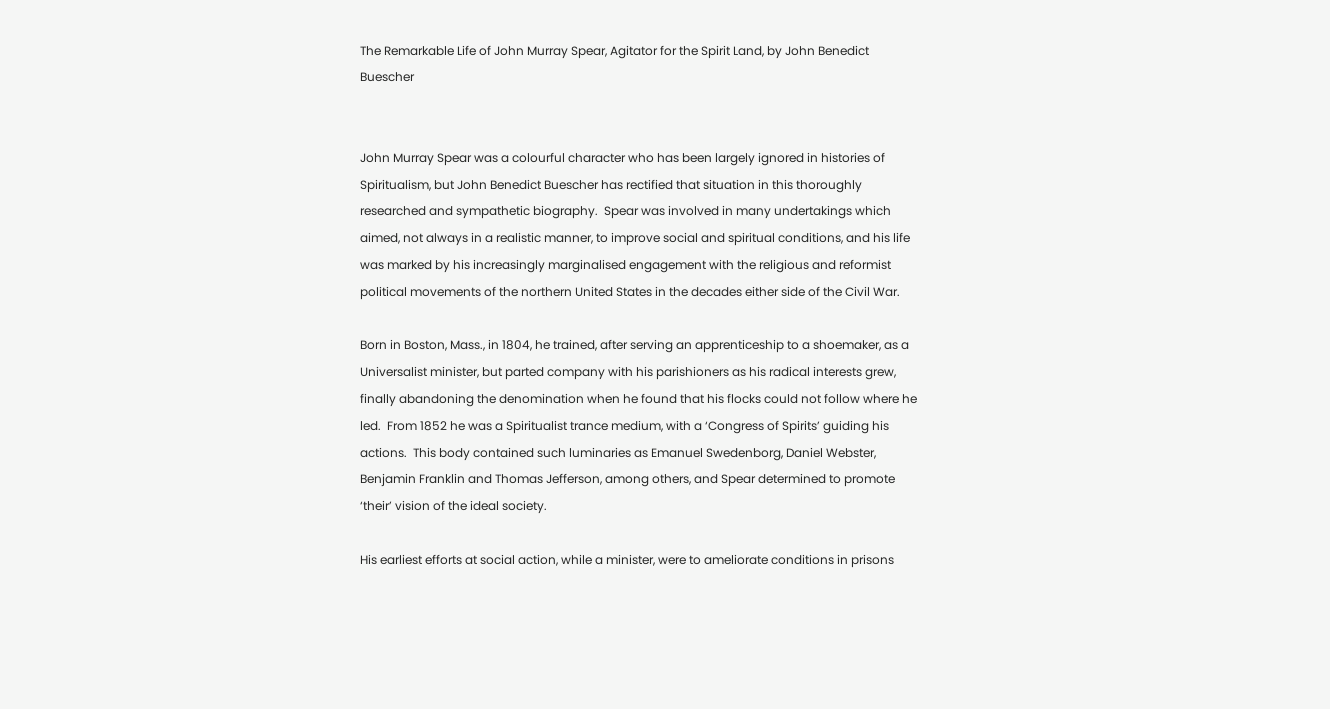The Remarkable Life of John Murray Spear, Agitator for the Spirit Land, by John Benedict Buescher


John Murray Spear was a colourful character who has been largely ignored in histories of Spiritualism, but John Benedict Buescher has rectified that situation in this thoroughly researched and sympathetic biography.  Spear was involved in many undertakings which aimed, not always in a realistic manner, to improve social and spiritual conditions, and his life was marked by his increasingly marginalised engagement with the religious and reformist political movements of the northern United States in the decades either side of the Civil War.

Born in Boston, Mass., in 1804, he trained, after serving an apprenticeship to a shoemaker, as a Universalist minister, but parted company with his parishioners as his radical interests grew, finally abandoning the denomination when he found that his flocks could not follow where he led.  From 1852 he was a Spiritualist trance medium, with a ‘Congress of Spirits’ guiding his actions.  This body contained such luminaries as Emanuel Swedenborg, Daniel Webster, Benjamin Franklin and Thomas Jefferson, among others, and Spear determined to promote ‘their’ vision of the ideal society.

His earliest efforts at social action, while a minister, were to ameliorate conditions in prisons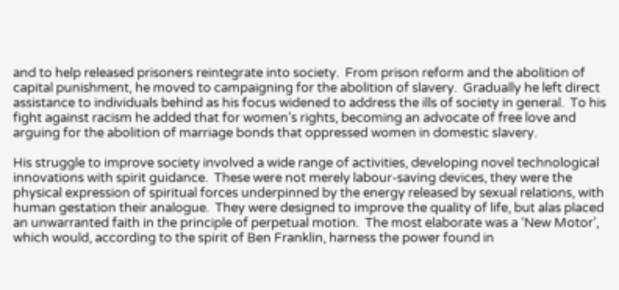and to help released prisoners reintegrate into society.  From prison reform and the abolition of capital punishment, he moved to campaigning for the abolition of slavery.  Gradually he left direct assistance to individuals behind as his focus widened to address the ills of society in general.  To his fight against racism he added that for women’s rights, becoming an advocate of free love and arguing for the abolition of marriage bonds that oppressed women in domestic slavery.

His struggle to improve society involved a wide range of activities, developing novel technological innovations with spirit guidance.  These were not merely labour-saving devices, they were the physical expression of spiritual forces underpinned by the energy released by sexual relations, with human gestation their analogue.  They were designed to improve the quality of life, but alas placed an unwarranted faith in the principle of perpetual motion.  The most elaborate was a ‘New Motor’, which would, according to the spirit of Ben Franklin, harness the power found in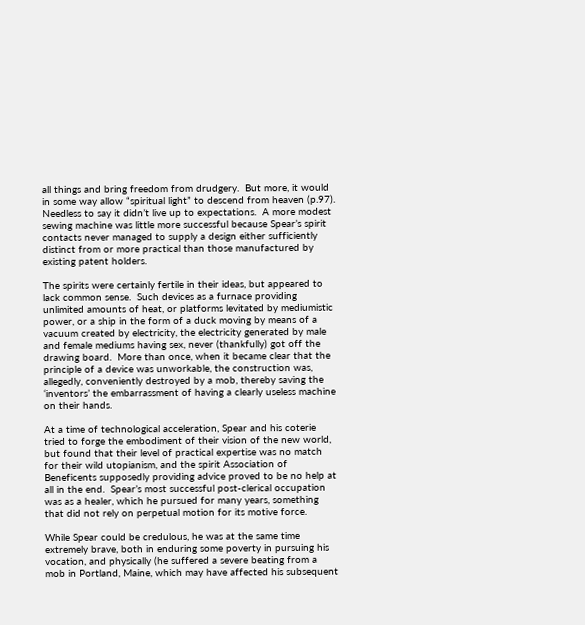all things and bring freedom from drudgery.  But more, it would in some way allow “spiritual light” to descend from heaven (p.97).  Needless to say it didn’t live up to expectations.  A more modest sewing machine was little more successful because Spear’s spirit contacts never managed to supply a design either sufficiently distinct from or more practical than those manufactured by existing patent holders.

The spirits were certainly fertile in their ideas, but appeared to lack common sense.  Such devices as a furnace providing unlimited amounts of heat, or platforms levitated by mediumistic power, or a ship in the form of a duck moving by means of a vacuum created by electricity, the electricity generated by male and female mediums having sex, never (thankfully) got off the drawing board.  More than once, when it became clear that the principle of a device was unworkable, the construction was, allegedly, conveniently destroyed by a mob, thereby saving the ‘inventors’ the embarrassment of having a clearly useless machine on their hands.

At a time of technological acceleration, Spear and his coterie tried to forge the embodiment of their vision of the new world, but found that their level of practical expertise was no match for their wild utopianism, and the spirit Association of Beneficents supposedly providing advice proved to be no help at all in the end.  Spear’s most successful post-clerical occupation was as a healer, which he pursued for many years, something that did not rely on perpetual motion for its motive force.

While Spear could be credulous, he was at the same time extremely brave, both in enduring some poverty in pursuing his vocation, and physically (he suffered a severe beating from a mob in Portland, Maine, which may have affected his subsequent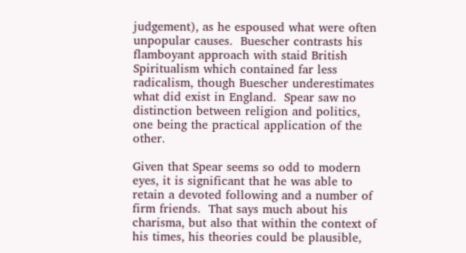judgement), as he espoused what were often unpopular causes.  Buescher contrasts his flamboyant approach with staid British Spiritualism which contained far less radicalism, though Buescher underestimates what did exist in England.  Spear saw no distinction between religion and politics, one being the practical application of the other.

Given that Spear seems so odd to modern eyes, it is significant that he was able to retain a devoted following and a number of firm friends.  That says much about his charisma, but also that within the context of his times, his theories could be plausible,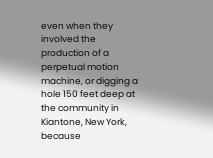even when they involved the production of a perpetual motion machine, or digging a hole 150 feet deep at the community in Kiantone, New York, because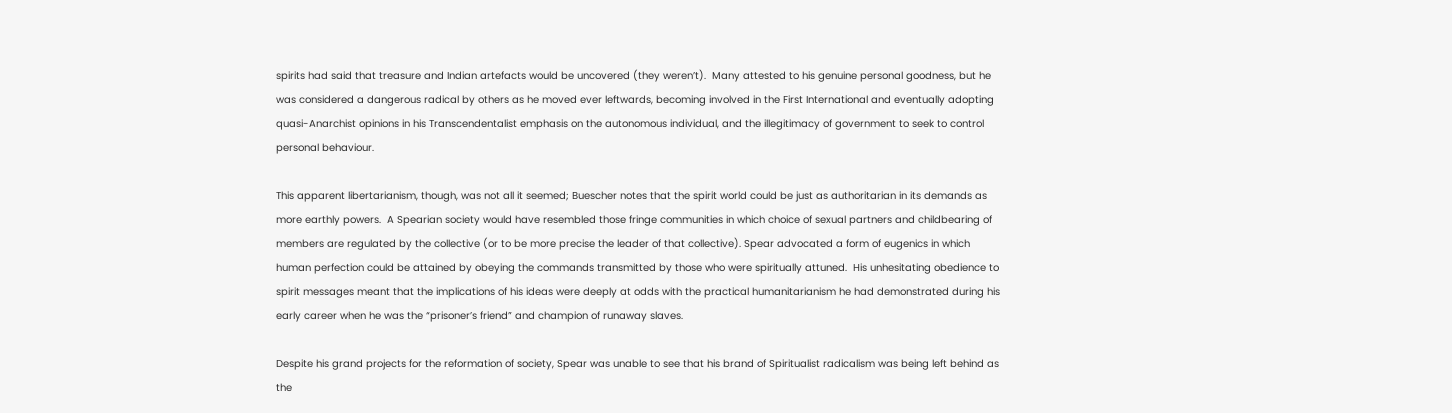spirits had said that treasure and Indian artefacts would be uncovered (they weren’t).  Many attested to his genuine personal goodness, but he was considered a dangerous radical by others as he moved ever leftwards, becoming involved in the First International and eventually adopting quasi-Anarchist opinions in his Transcendentalist emphasis on the autonomous individual, and the illegitimacy of government to seek to control personal behaviour.

This apparent libertarianism, though, was not all it seemed; Buescher notes that the spirit world could be just as authoritarian in its demands as more earthly powers.  A Spearian society would have resembled those fringe communities in which choice of sexual partners and childbearing of members are regulated by the collective (or to be more precise the leader of that collective). Spear advocated a form of eugenics in which human perfection could be attained by obeying the commands transmitted by those who were spiritually attuned.  His unhesitating obedience to spirit messages meant that the implications of his ideas were deeply at odds with the practical humanitarianism he had demonstrated during his early career when he was the “prisoner’s friend” and champion of runaway slaves.

Despite his grand projects for the reformation of society, Spear was unable to see that his brand of Spiritualist radicalism was being left behind as the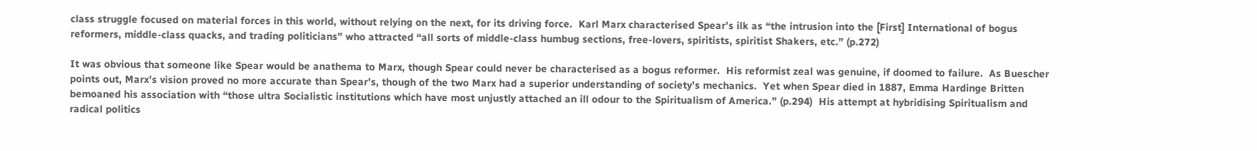class struggle focused on material forces in this world, without relying on the next, for its driving force.  Karl Marx characterised Spear’s ilk as “the intrusion into the [First] International of bogus reformers, middle-class quacks, and trading politicians” who attracted “all sorts of middle-class humbug sections, free-lovers, spiritists, spiritist Shakers, etc.” (p.272)

It was obvious that someone like Spear would be anathema to Marx, though Spear could never be characterised as a bogus reformer.  His reformist zeal was genuine, if doomed to failure.  As Buescher points out, Marx’s vision proved no more accurate than Spear’s, though of the two Marx had a superior understanding of society’s mechanics.  Yet when Spear died in 1887, Emma Hardinge Britten bemoaned his association with “those ultra Socialistic institutions which have most unjustly attached an ill odour to the Spiritualism of America.” (p.294)  His attempt at hybridising Spiritualism and radical politics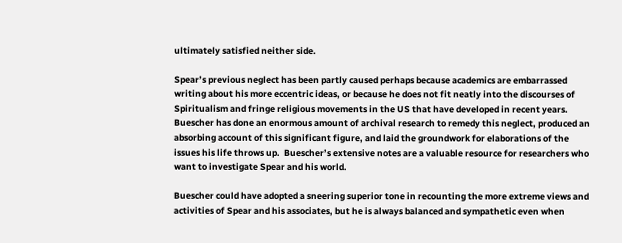ultimately satisfied neither side.

Spear’s previous neglect has been partly caused perhaps because academics are embarrassed writing about his more eccentric ideas, or because he does not fit neatly into the discourses of Spiritualism and fringe religious movements in the US that have developed in recent years.  Buescher has done an enormous amount of archival research to remedy this neglect, produced an absorbing account of this significant figure, and laid the groundwork for elaborations of the issues his life throws up.  Buescher’s extensive notes are a valuable resource for researchers who want to investigate Spear and his world.

Buescher could have adopted a sneering superior tone in recounting the more extreme views and activities of Spear and his associates, but he is always balanced and sympathetic even when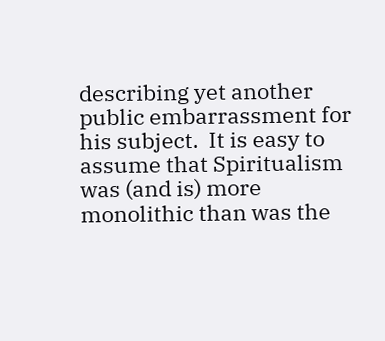describing yet another public embarrassment for his subject.  It is easy to assume that Spiritualism was (and is) more monolithic than was the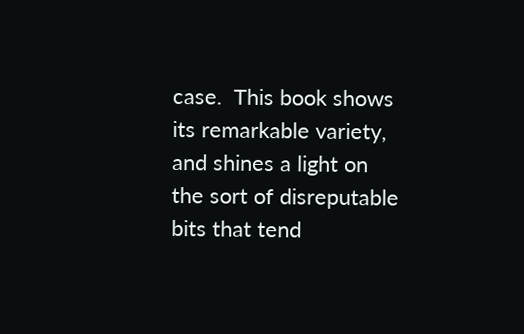case.  This book shows its remarkable variety, and shines a light on the sort of disreputable bits that tend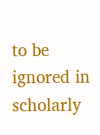to be ignored in scholarly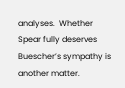analyses.  Whether Spear fully deserves Buescher’s sympathy is another matter.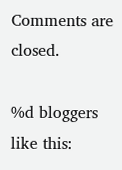Comments are closed.

%d bloggers like this: